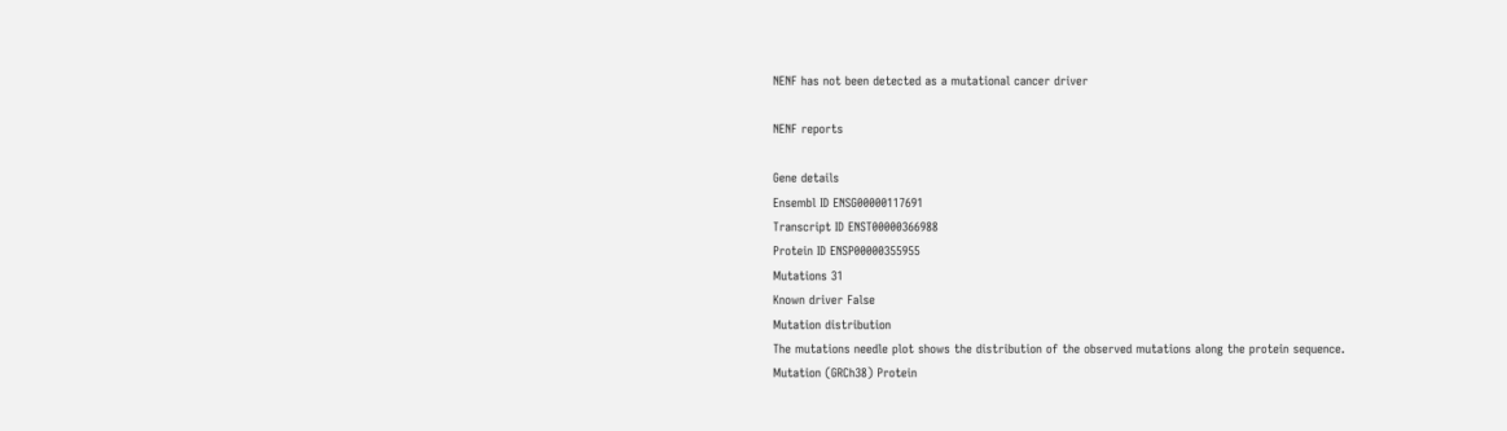NENF has not been detected as a mutational cancer driver

NENF reports

Gene details
Ensembl ID ENSG00000117691
Transcript ID ENST00000366988
Protein ID ENSP00000355955
Mutations 31
Known driver False
Mutation distribution
The mutations needle plot shows the distribution of the observed mutations along the protein sequence.
Mutation (GRCh38) Protein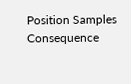Position Samples Consequence